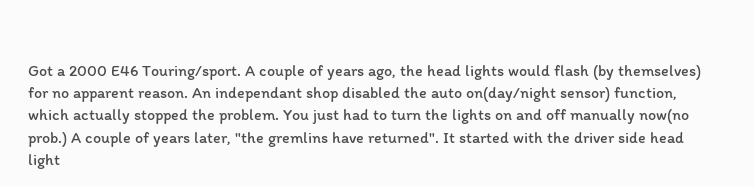Got a 2000 E46 Touring/sport. A couple of years ago, the head lights would flash (by themselves) for no apparent reason. An independant shop disabled the auto on(day/night sensor) function, which actually stopped the problem. You just had to turn the lights on and off manually now(no prob.) A couple of years later, "the gremlins have returned". It started with the driver side head light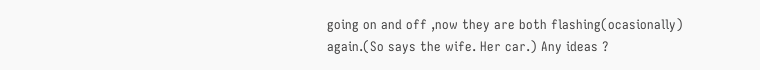going on and off ,now they are both flashing(ocasionally) again.(So says the wife. Her car.) Any ideas ?